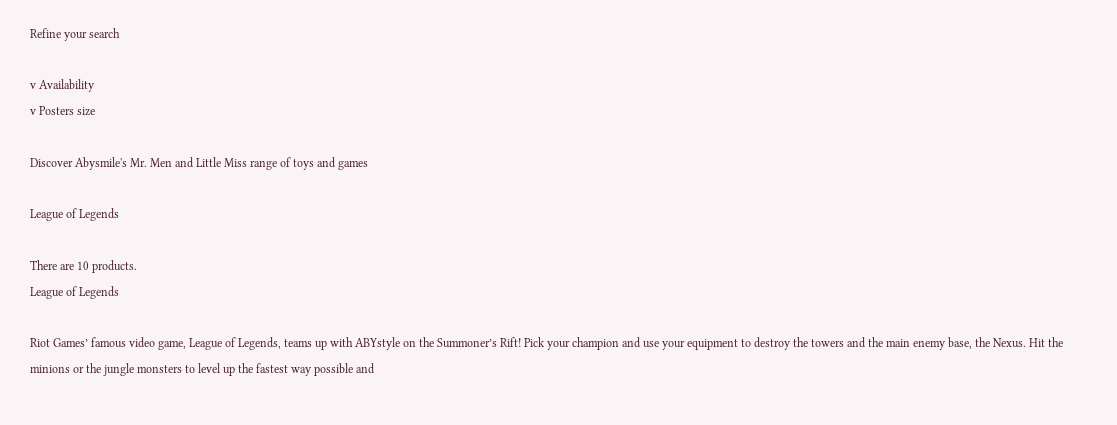Refine your search

v Availability
v Posters size

Discover Abysmile's Mr. Men and Little Miss range of toys and games

League of Legends

There are 10 products.
League of Legends

Riot Games’ famous video game, League of Legends, teams up with ABYstyle on the Summoner’s Rift! Pick your champion and use your equipment to destroy the towers and the main enemy base, the Nexus. Hit the minions or the jungle monsters to level up the fastest way possible and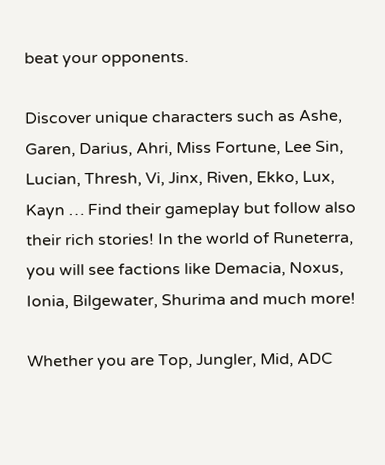beat your opponents.

Discover unique characters such as Ashe, Garen, Darius, Ahri, Miss Fortune, Lee Sin, Lucian, Thresh, Vi, Jinx, Riven, Ekko, Lux, Kayn … Find their gameplay but follow also their rich stories! In the world of Runeterra, you will see factions like Demacia, Noxus, Ionia, Bilgewater, Shurima and much more!

Whether you are Top, Jungler, Mid, ADC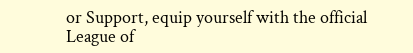or Support, equip yourself with the official League of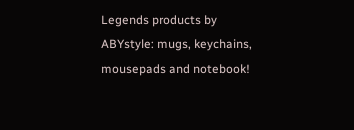Legends products by ABYstyle: mugs, keychains, mousepads and notebook!